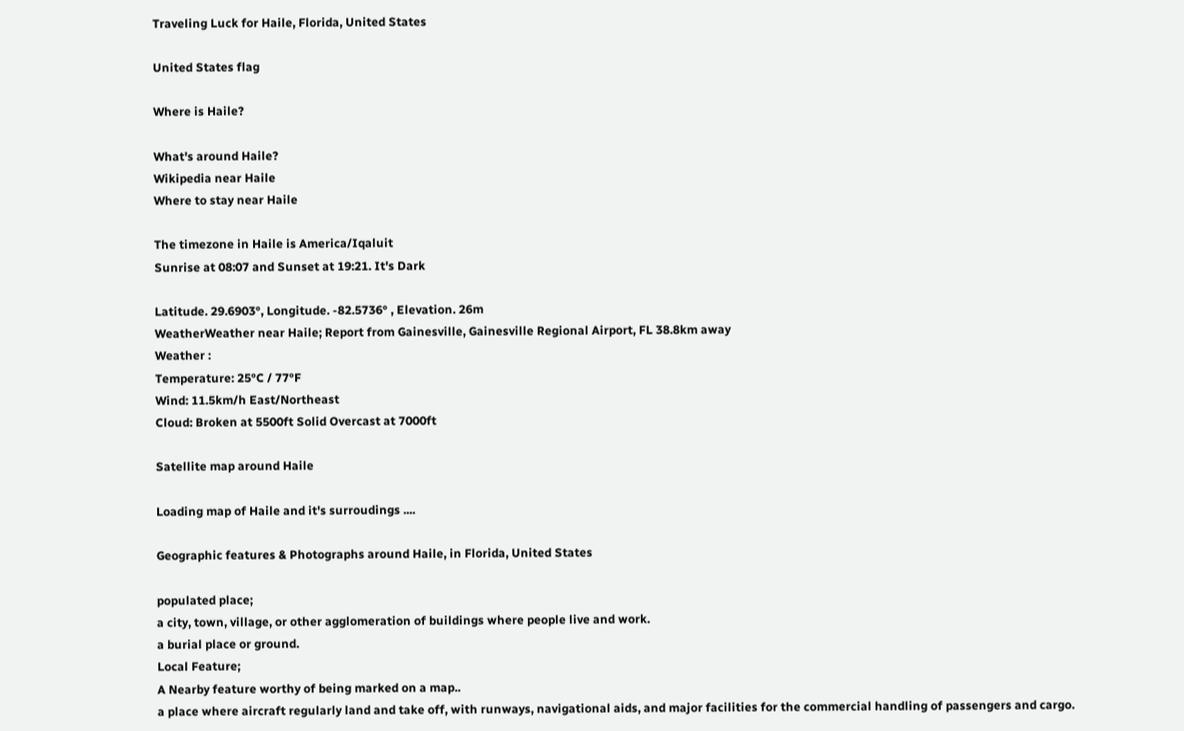Traveling Luck for Haile, Florida, United States

United States flag

Where is Haile?

What's around Haile?
Wikipedia near Haile
Where to stay near Haile

The timezone in Haile is America/Iqaluit
Sunrise at 08:07 and Sunset at 19:21. It's Dark

Latitude. 29.6903°, Longitude. -82.5736° , Elevation. 26m
WeatherWeather near Haile; Report from Gainesville, Gainesville Regional Airport, FL 38.8km away
Weather :
Temperature: 25°C / 77°F
Wind: 11.5km/h East/Northeast
Cloud: Broken at 5500ft Solid Overcast at 7000ft

Satellite map around Haile

Loading map of Haile and it's surroudings ....

Geographic features & Photographs around Haile, in Florida, United States

populated place;
a city, town, village, or other agglomeration of buildings where people live and work.
a burial place or ground.
Local Feature;
A Nearby feature worthy of being marked on a map..
a place where aircraft regularly land and take off, with runways, navigational aids, and major facilities for the commercial handling of passengers and cargo.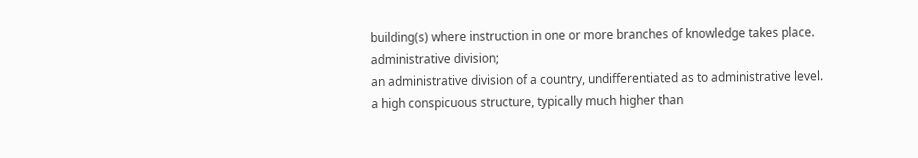building(s) where instruction in one or more branches of knowledge takes place.
administrative division;
an administrative division of a country, undifferentiated as to administrative level.
a high conspicuous structure, typically much higher than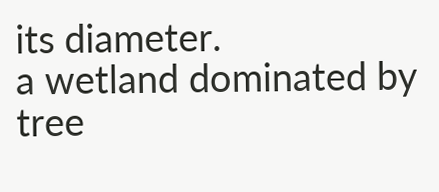its diameter.
a wetland dominated by tree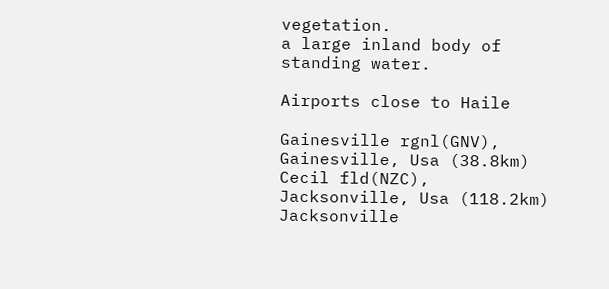vegetation.
a large inland body of standing water.

Airports close to Haile

Gainesville rgnl(GNV), Gainesville, Usa (38.8km)
Cecil fld(NZC), Jacksonville, Usa (118.2km)
Jacksonville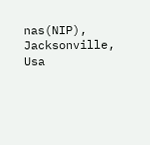nas(NIP), Jacksonville, Usa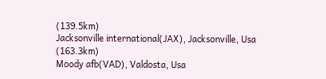(139.5km)
Jacksonville international(JAX), Jacksonville, Usa (163.3km)
Moody afb(VAD), Valdosta, Usa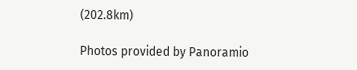(202.8km)

Photos provided by Panoramio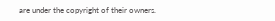are under the copyright of their owners.